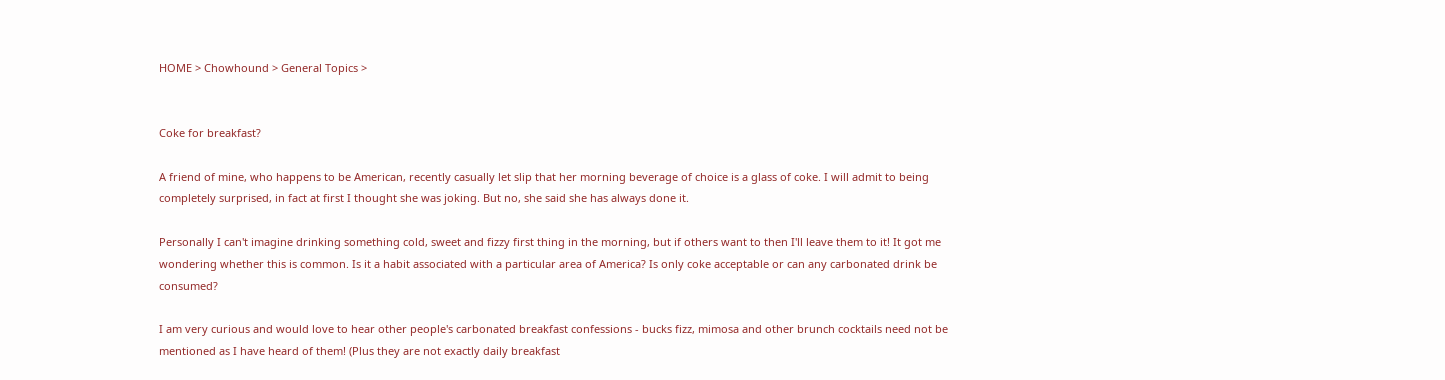HOME > Chowhound > General Topics >


Coke for breakfast?

A friend of mine, who happens to be American, recently casually let slip that her morning beverage of choice is a glass of coke. I will admit to being completely surprised, in fact at first I thought she was joking. But no, she said she has always done it.

Personally I can't imagine drinking something cold, sweet and fizzy first thing in the morning, but if others want to then I'll leave them to it! It got me wondering whether this is common. Is it a habit associated with a particular area of America? Is only coke acceptable or can any carbonated drink be consumed?

I am very curious and would love to hear other people's carbonated breakfast confessions - bucks fizz, mimosa and other brunch cocktails need not be mentioned as I have heard of them! (Plus they are not exactly daily breakfast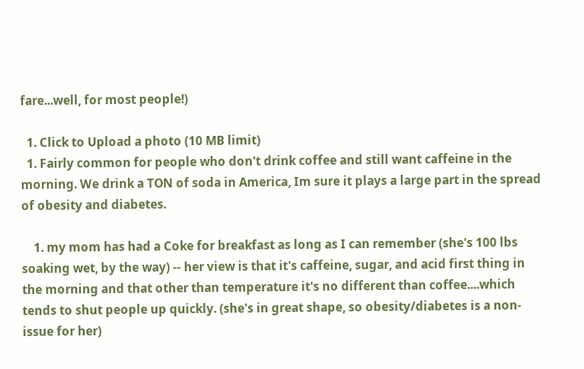fare...well, for most people!)

  1. Click to Upload a photo (10 MB limit)
  1. Fairly common for people who don't drink coffee and still want caffeine in the morning. We drink a TON of soda in America, Im sure it plays a large part in the spread of obesity and diabetes.

    1. my mom has had a Coke for breakfast as long as I can remember (she's 100 lbs soaking wet, by the way) -- her view is that it's caffeine, sugar, and acid first thing in the morning and that other than temperature it's no different than coffee....which tends to shut people up quickly. (she's in great shape, so obesity/diabetes is a non-issue for her)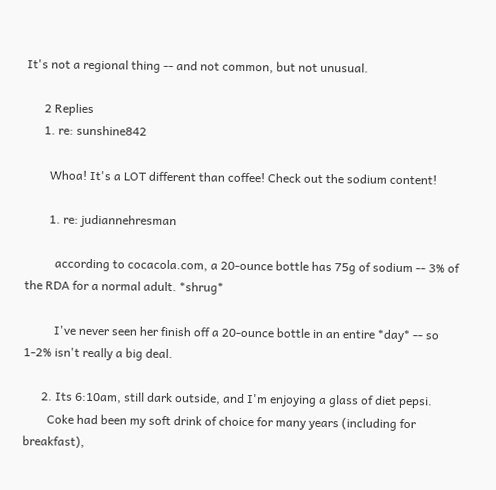It's not a regional thing -- and not common, but not unusual.

      2 Replies
      1. re: sunshine842

        Whoa! It's a LOT different than coffee! Check out the sodium content!

        1. re: judiannehresman

          according to cocacola.com, a 20-ounce bottle has 75g of sodium -- 3% of the RDA for a normal adult. *shrug*

          I've never seen her finish off a 20-ounce bottle in an entire *day* -- so 1-2% isn't really a big deal.

      2. Its 6:10am, still dark outside, and I'm enjoying a glass of diet pepsi.
        Coke had been my soft drink of choice for many years (including for breakfast),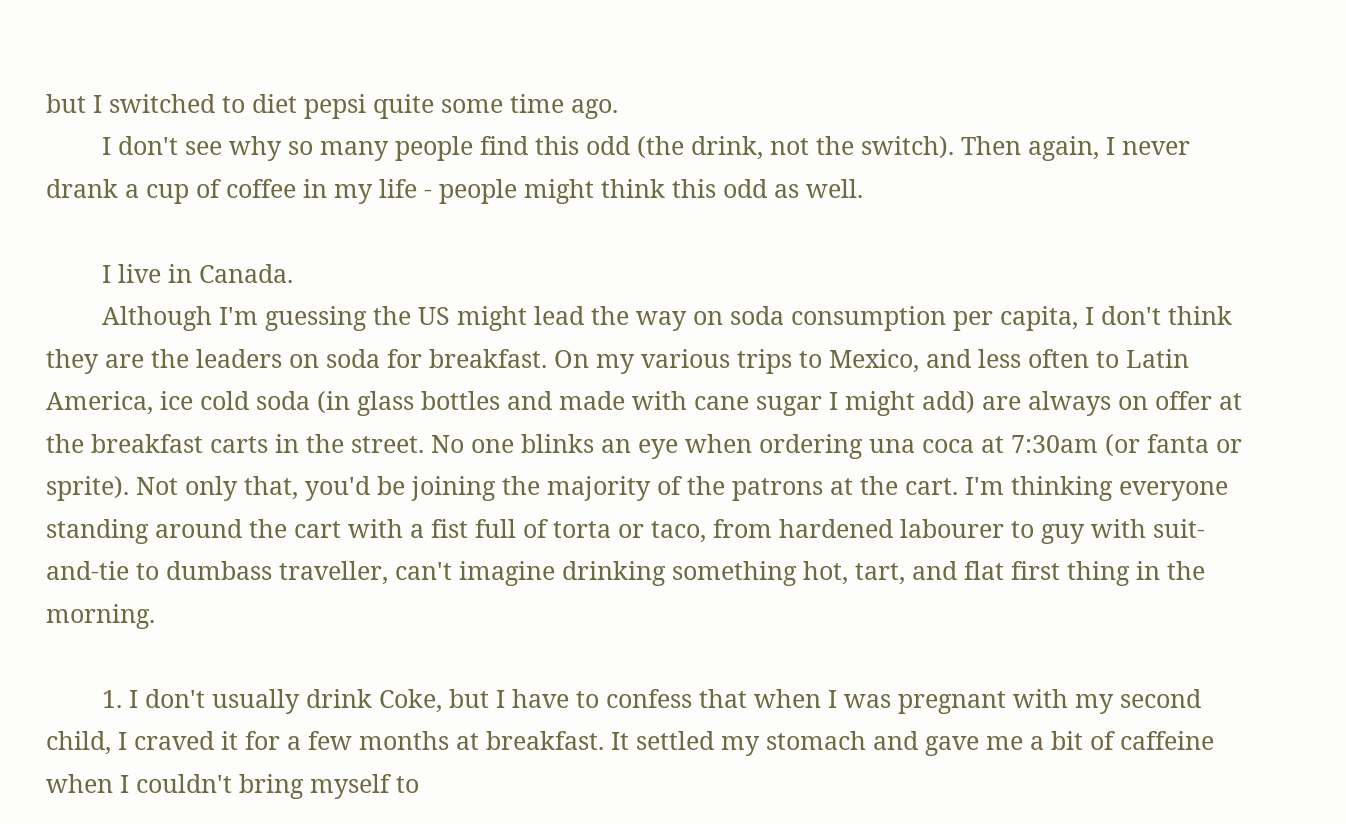but I switched to diet pepsi quite some time ago.
        I don't see why so many people find this odd (the drink, not the switch). Then again, I never drank a cup of coffee in my life - people might think this odd as well.

        I live in Canada.
        Although I'm guessing the US might lead the way on soda consumption per capita, I don't think they are the leaders on soda for breakfast. On my various trips to Mexico, and less often to Latin America, ice cold soda (in glass bottles and made with cane sugar I might add) are always on offer at the breakfast carts in the street. No one blinks an eye when ordering una coca at 7:30am (or fanta or sprite). Not only that, you'd be joining the majority of the patrons at the cart. I'm thinking everyone standing around the cart with a fist full of torta or taco, from hardened labourer to guy with suit-and-tie to dumbass traveller, can't imagine drinking something hot, tart, and flat first thing in the morning.

        1. I don't usually drink Coke, but I have to confess that when I was pregnant with my second child, I craved it for a few months at breakfast. It settled my stomach and gave me a bit of caffeine when I couldn't bring myself to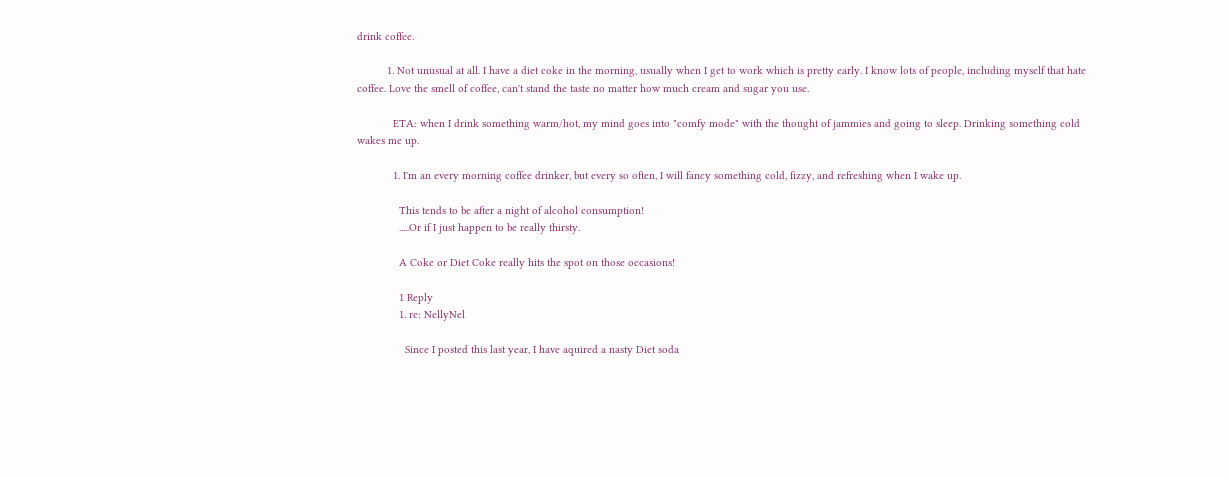drink coffee.

          1. Not unusual at all. I have a diet coke in the morning, usually when I get to work which is pretty early. I know lots of people, including myself that hate coffee. Love the smell of coffee, can't stand the taste no matter how much cream and sugar you use.

            ETA: when I drink something warm/hot, my mind goes into "comfy mode" with the thought of jammies and going to sleep. Drinking something cold wakes me up.

            1. I'm an every morning coffee drinker, but every so often, I will fancy something cold, fizzy, and refreshing when I wake up.

              This tends to be after a night of alcohol consumption!
              .....Or if I just happen to be really thirsty.

              A Coke or Diet Coke really hits the spot on those occasions!

              1 Reply
              1. re: NellyNel

                Since I posted this last year, I have aquired a nasty Diet soda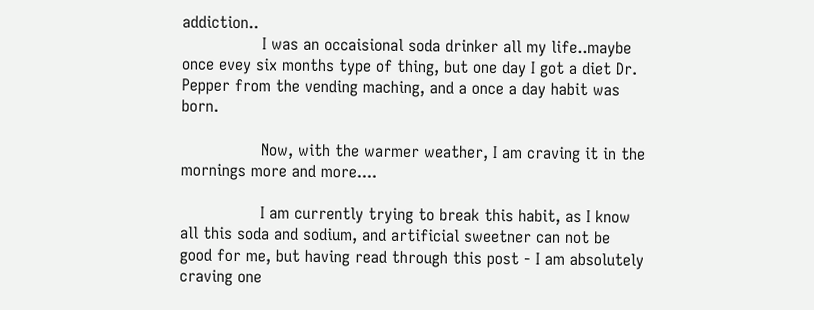addiction..
                I was an occaisional soda drinker all my life..maybe once evey six months type of thing, but one day I got a diet Dr. Pepper from the vending maching, and a once a day habit was born.

                Now, with the warmer weather, I am craving it in the mornings more and more....

                I am currently trying to break this habit, as I know all this soda and sodium, and artificial sweetner can not be good for me, but having read through this post - I am absolutely craving one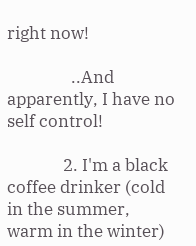right now!

                ..And apparently, I have no self control!

              2. I'm a black coffee drinker (cold in the summer, warm in the winter)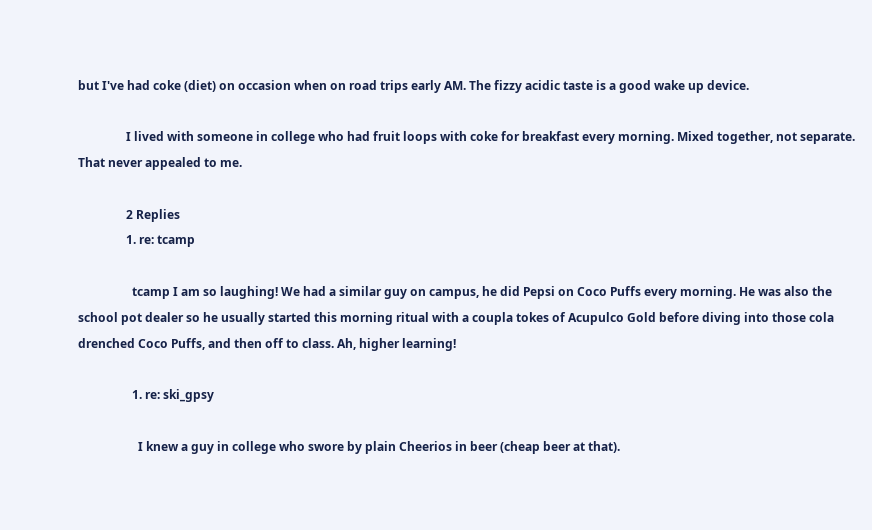but I've had coke (diet) on occasion when on road trips early AM. The fizzy acidic taste is a good wake up device.

                I lived with someone in college who had fruit loops with coke for breakfast every morning. Mixed together, not separate. That never appealed to me.

                2 Replies
                1. re: tcamp

                  tcamp I am so laughing! We had a similar guy on campus, he did Pepsi on Coco Puffs every morning. He was also the school pot dealer so he usually started this morning ritual with a coupla tokes of Acupulco Gold before diving into those cola drenched Coco Puffs, and then off to class. Ah, higher learning!

                  1. re: ski_gpsy

                    I knew a guy in college who swore by plain Cheerios in beer (cheap beer at that).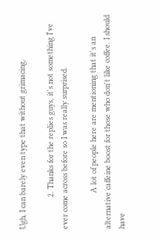Ugh, I can barely even type that without grimacing.

                2. Thanks for the replies guys, it's not something I've ever come across before so I was really surprised.

                  A lot of people here are mentioning that it's an alternative caffeine boost for those who don't like coffee. I should have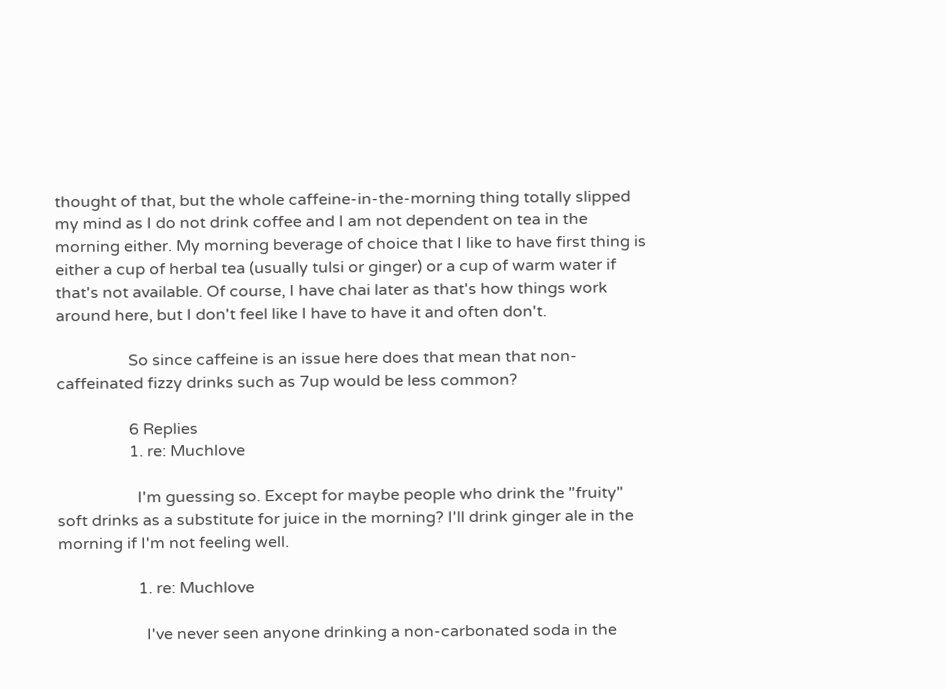thought of that, but the whole caffeine-in-the-morning thing totally slipped my mind as I do not drink coffee and I am not dependent on tea in the morning either. My morning beverage of choice that I like to have first thing is either a cup of herbal tea (usually tulsi or ginger) or a cup of warm water if that's not available. Of course, I have chai later as that's how things work around here, but I don't feel like I have to have it and often don't.

                  So since caffeine is an issue here does that mean that non-caffeinated fizzy drinks such as 7up would be less common?

                  6 Replies
                  1. re: Muchlove

                    I'm guessing so. Except for maybe people who drink the "fruity" soft drinks as a substitute for juice in the morning? I'll drink ginger ale in the morning if I'm not feeling well.

                    1. re: Muchlove

                      I've never seen anyone drinking a non-carbonated soda in the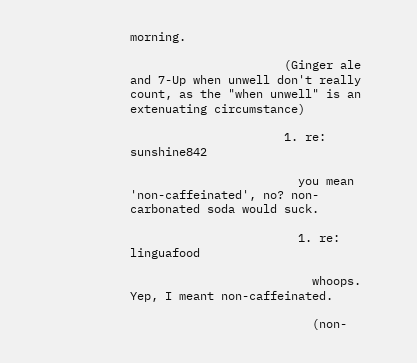morning.

                      (Ginger ale and 7-Up when unwell don't really count, as the "when unwell" is an extenuating circumstance)

                      1. re: sunshine842

                        you mean 'non-caffeinated', no? non-carbonated soda would suck.

                        1. re: linguafood

                          whoops. Yep, I meant non-caffeinated.

                          (non-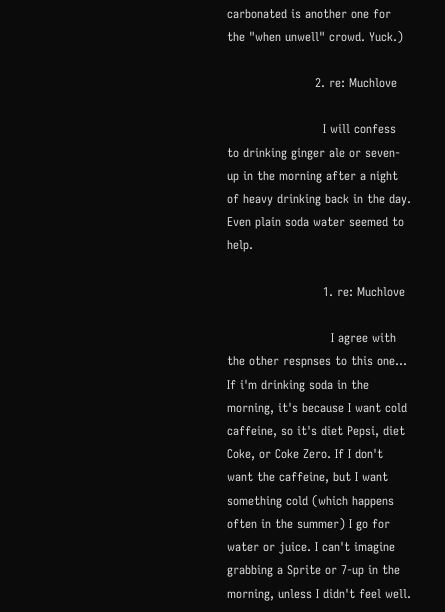carbonated is another one for the "when unwell" crowd. Yuck.)

                      2. re: Muchlove

                        I will confess to drinking ginger ale or seven-up in the morning after a night of heavy drinking back in the day. Even plain soda water seemed to help.

                        1. re: Muchlove

                          I agree with the other respnses to this one... If i'm drinking soda in the morning, it's because I want cold caffeine, so it's diet Pepsi, diet Coke, or Coke Zero. If I don't want the caffeine, but I want something cold (which happens often in the summer) I go for water or juice. I can't imagine grabbing a Sprite or 7-up in the morning, unless I didn't feel well.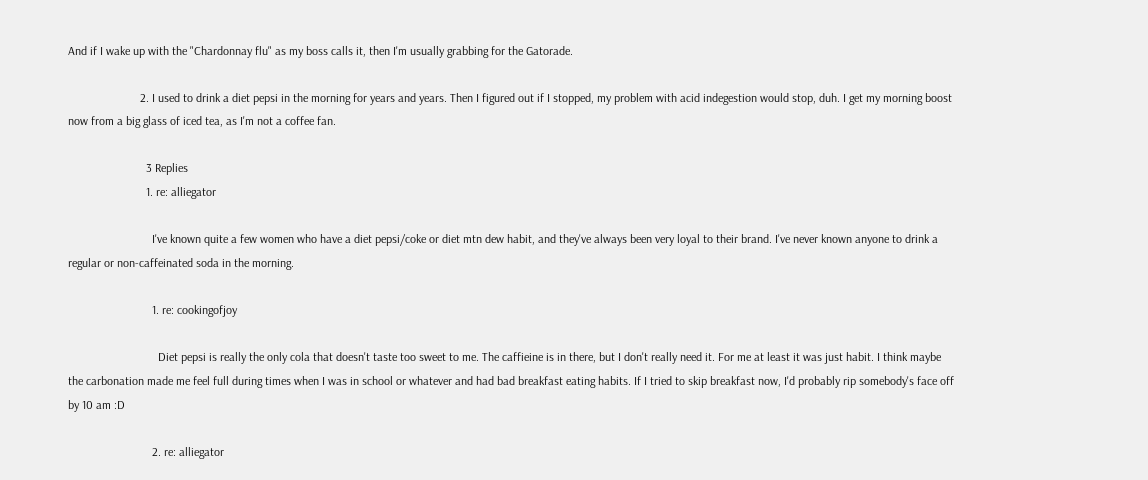And if I wake up with the "Chardonnay flu" as my boss calls it, then I'm usually grabbing for the Gatorade.

                        2. I used to drink a diet pepsi in the morning for years and years. Then I figured out if I stopped, my problem with acid indegestion would stop, duh. I get my morning boost now from a big glass of iced tea, as I'm not a coffee fan.

                          3 Replies
                          1. re: alliegator

                            I've known quite a few women who have a diet pepsi/coke or diet mtn dew habit, and they've always been very loyal to their brand. I've never known anyone to drink a regular or non-caffeinated soda in the morning.

                            1. re: cookingofjoy

                              Diet pepsi is really the only cola that doesn't taste too sweet to me. The caffieine is in there, but I don't really need it. For me at least it was just habit. I think maybe the carbonation made me feel full during times when I was in school or whatever and had bad breakfast eating habits. If I tried to skip breakfast now, I'd probably rip somebody's face off by 10 am :D

                            2. re: alliegator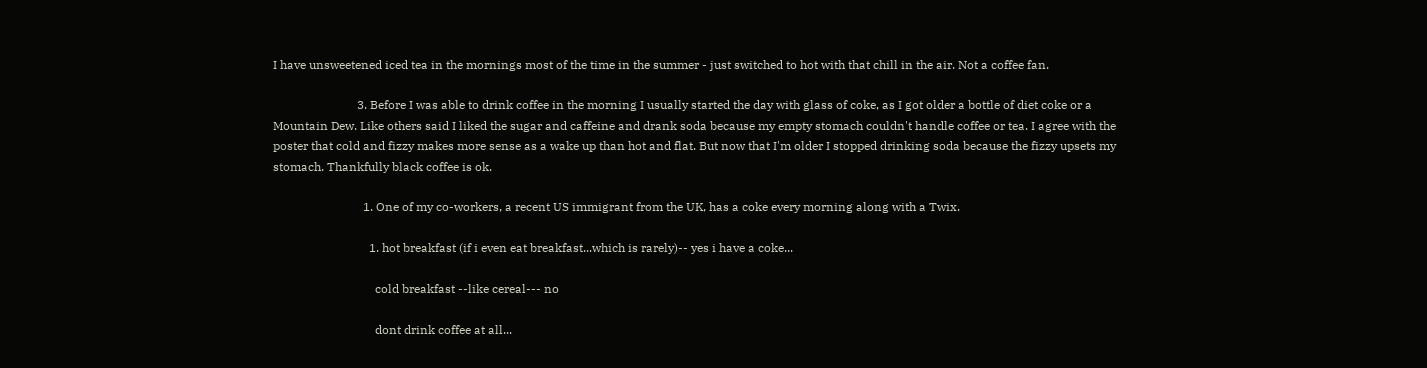I have unsweetened iced tea in the mornings most of the time in the summer - just switched to hot with that chill in the air. Not a coffee fan.

                            3. Before I was able to drink coffee in the morning I usually started the day with glass of coke, as I got older a bottle of diet coke or a Mountain Dew. Like others said I liked the sugar and caffeine and drank soda because my empty stomach couldn't handle coffee or tea. I agree with the poster that cold and fizzy makes more sense as a wake up than hot and flat. But now that I'm older I stopped drinking soda because the fizzy upsets my stomach. Thankfully black coffee is ok.

                              1. One of my co-workers, a recent US immigrant from the UK, has a coke every morning along with a Twix.

                                1. hot breakfast (if i even eat breakfast...which is rarely)-- yes i have a coke...

                                  cold breakfast --like cereal--- no

                                  dont drink coffee at all...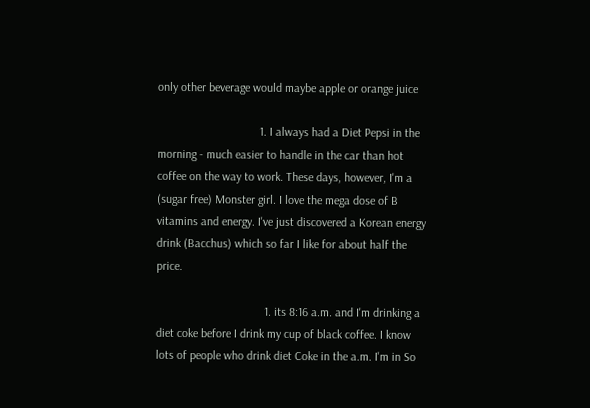only other beverage would maybe apple or orange juice

                                  1. I always had a Diet Pepsi in the morning - much easier to handle in the car than hot coffee on the way to work. These days, however, I'm a (sugar free) Monster girl. I love the mega dose of B vitamins and energy. I've just discovered a Korean energy drink (Bacchus) which so far I like for about half the price.

                                    1. its 8:16 a.m. and I'm drinking a diet coke before I drink my cup of black coffee. I know lots of people who drink diet Coke in the a.m. I'm in So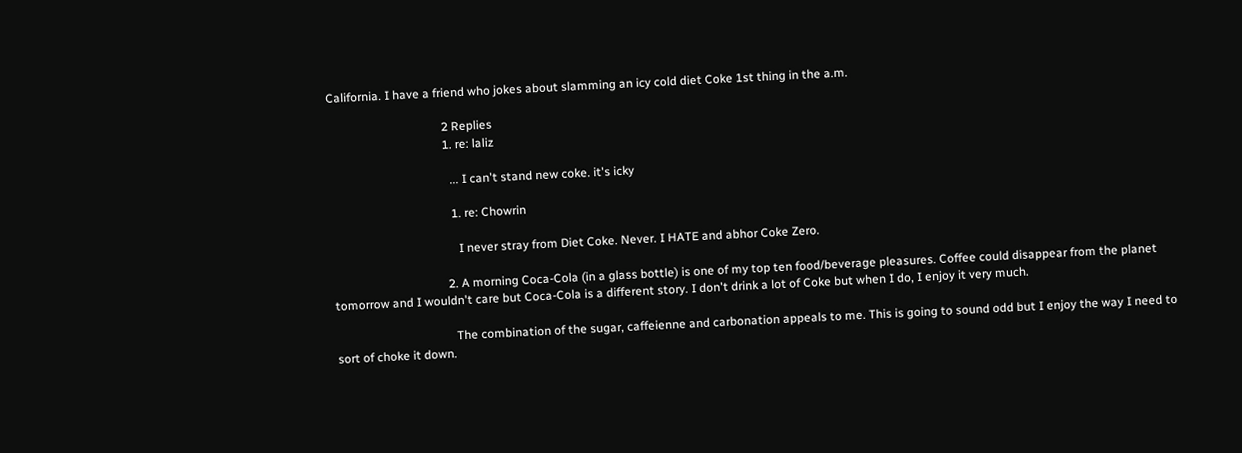California. I have a friend who jokes about slamming an icy cold diet Coke 1st thing in the a.m.

                                      2 Replies
                                      1. re: laliz

                                        ... I can't stand new coke. it's icky

                                        1. re: Chowrin

                                          I never stray from Diet Coke. Never. I HATE and abhor Coke Zero.

                                      2. A morning Coca-Cola (in a glass bottle) is one of my top ten food/beverage pleasures. Coffee could disappear from the planet tomorrow and I wouldn't care but Coca-Cola is a different story. I don't drink a lot of Coke but when I do, I enjoy it very much.

                                        The combination of the sugar, caffeienne and carbonation appeals to me. This is going to sound odd but I enjoy the way I need to sort of choke it down.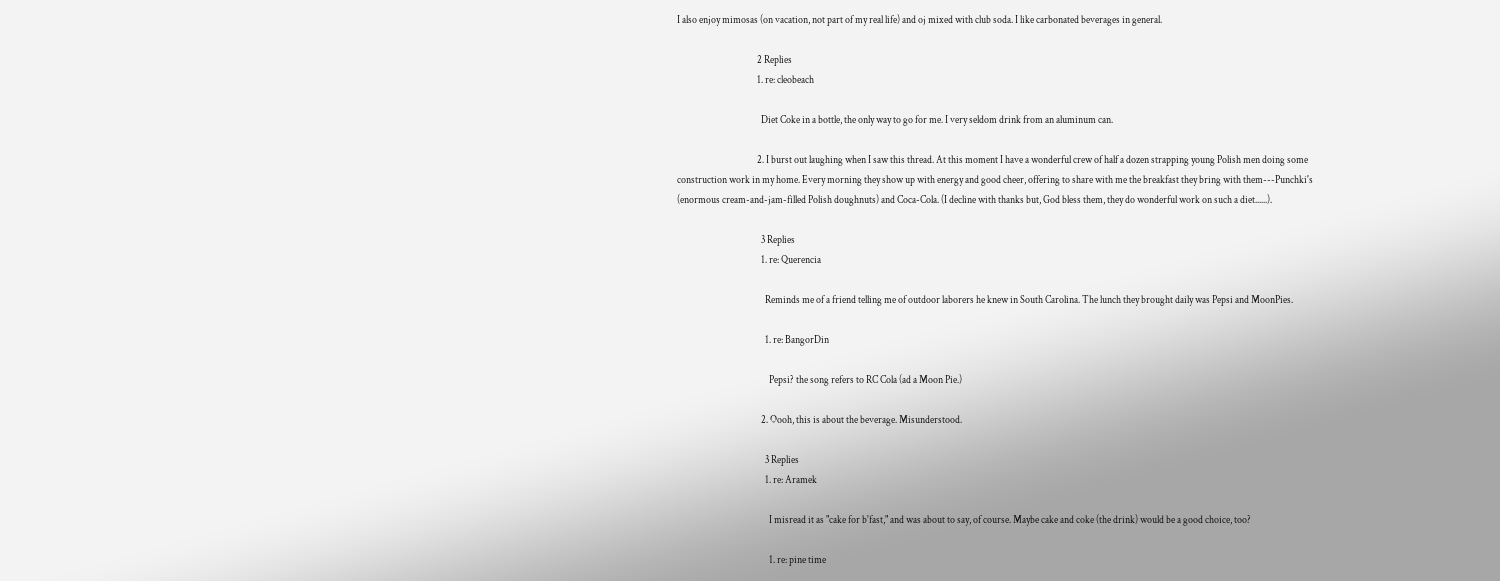I also enjoy mimosas (on vacation, not part of my real life) and oj mixed with club soda. I like carbonated beverages in general.

                                        2 Replies
                                        1. re: cleobeach

                                          Diet Coke in a bottle, the only way to go for me. I very seldom drink from an aluminum can.

                                        2. I burst out laughing when I saw this thread. At this moment I have a wonderful crew of half a dozen strapping young Polish men doing some construction work in my home. Every morning they show up with energy and good cheer, offering to share with me the breakfast they bring with them---Punchki's (enormous cream-and-jam-filled Polish doughnuts) and Coca-Cola. (I decline with thanks but, God bless them, they do wonderful work on such a diet......).

                                          3 Replies
                                          1. re: Querencia

                                            Reminds me of a friend telling me of outdoor laborers he knew in South Carolina. The lunch they brought daily was Pepsi and MoonPies.

                                            1. re: BangorDin

                                              Pepsi? the song refers to RC Cola (ad a Moon Pie.)

                                          2. Oooh, this is about the beverage. Misunderstood.

                                            3 Replies
                                            1. re: Aramek

                                              I misread it as "cake for b'fast," and was about to say, of course. Maybe cake and coke (the drink) would be a good choice, too?

                                              1. re: pine time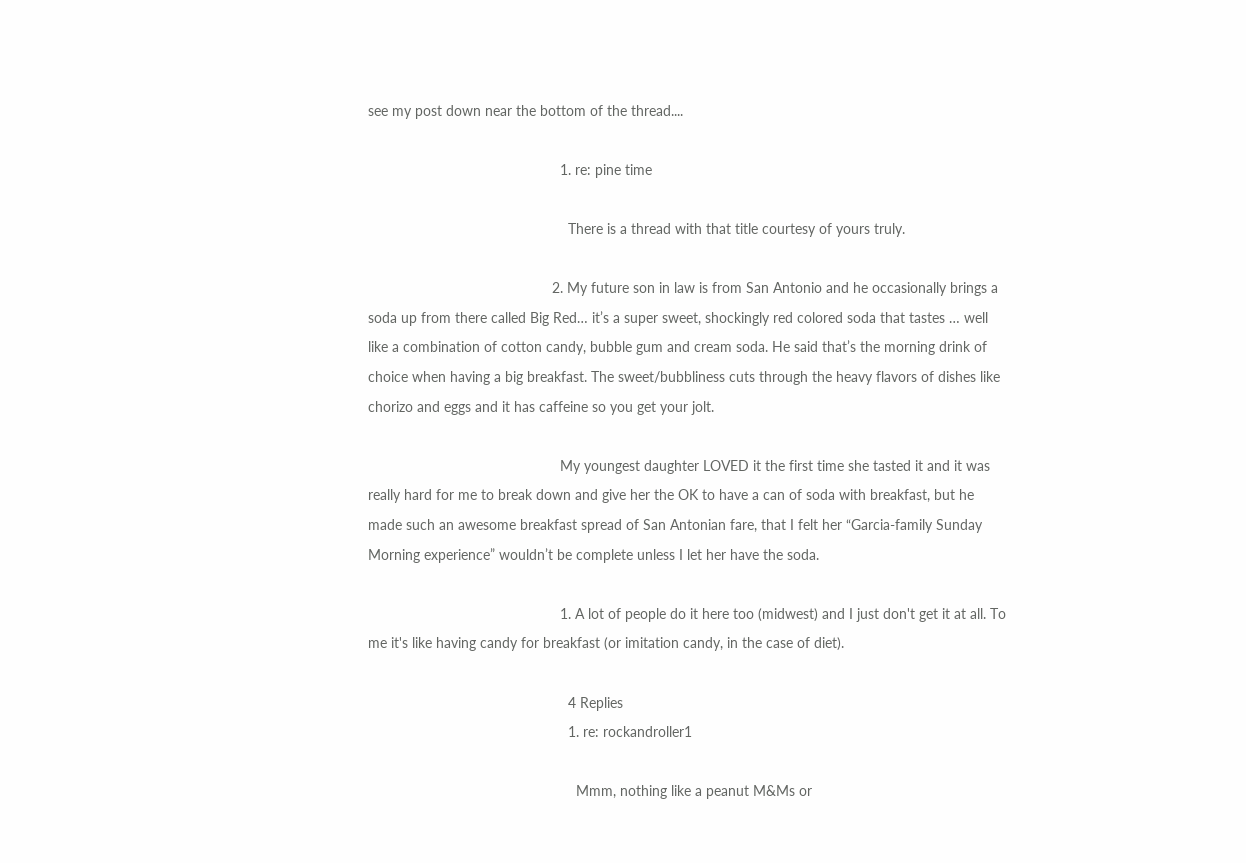see my post down near the bottom of the thread....

                                                1. re: pine time

                                                  There is a thread with that title courtesy of yours truly.

                                              2. My future son in law is from San Antonio and he occasionally brings a soda up from there called Big Red… it’s a super sweet, shockingly red colored soda that tastes … well like a combination of cotton candy, bubble gum and cream soda. He said that’s the morning drink of choice when having a big breakfast. The sweet/bubbliness cuts through the heavy flavors of dishes like chorizo and eggs and it has caffeine so you get your jolt.

                                                My youngest daughter LOVED it the first time she tasted it and it was really hard for me to break down and give her the OK to have a can of soda with breakfast, but he made such an awesome breakfast spread of San Antonian fare, that I felt her “Garcia-family Sunday Morning experience” wouldn’t be complete unless I let her have the soda.

                                                1. A lot of people do it here too (midwest) and I just don't get it at all. To me it's like having candy for breakfast (or imitation candy, in the case of diet).

                                                  4 Replies
                                                  1. re: rockandroller1

                                                    Mmm, nothing like a peanut M&Ms or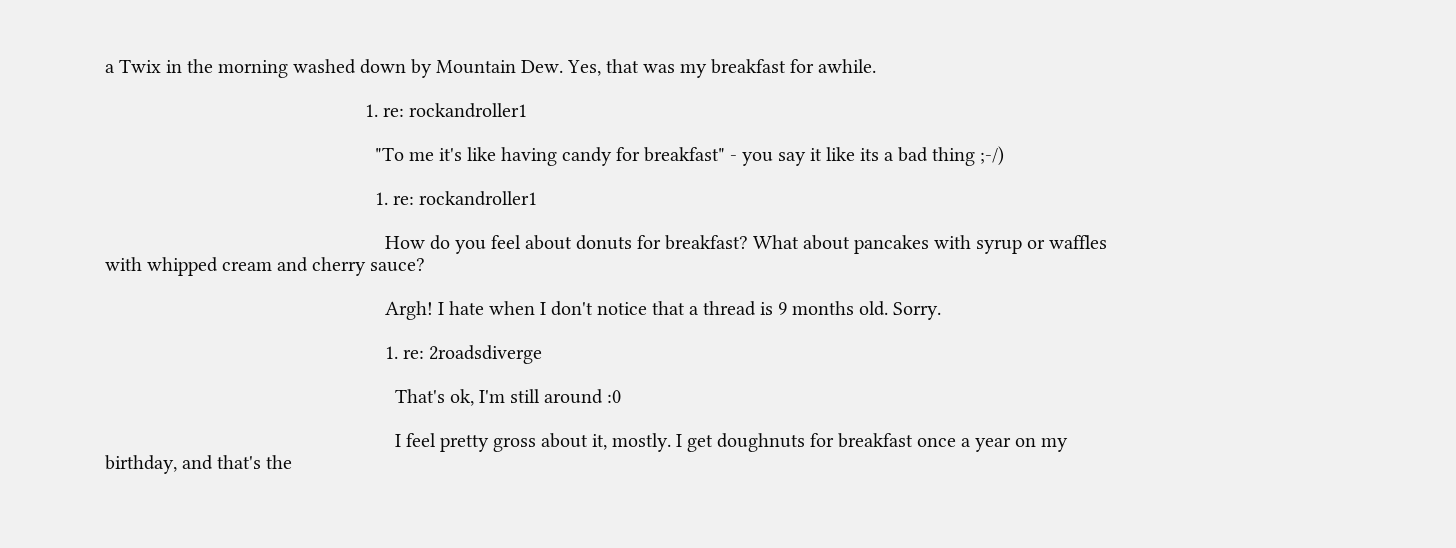a Twix in the morning washed down by Mountain Dew. Yes, that was my breakfast for awhile.

                                                    1. re: rockandroller1

                                                      "To me it's like having candy for breakfast" - you say it like its a bad thing ;-/)

                                                      1. re: rockandroller1

                                                        How do you feel about donuts for breakfast? What about pancakes with syrup or waffles with whipped cream and cherry sauce?

                                                        Argh! I hate when I don't notice that a thread is 9 months old. Sorry.

                                                        1. re: 2roadsdiverge

                                                          That's ok, I'm still around :0

                                                          I feel pretty gross about it, mostly. I get doughnuts for breakfast once a year on my birthday, and that's the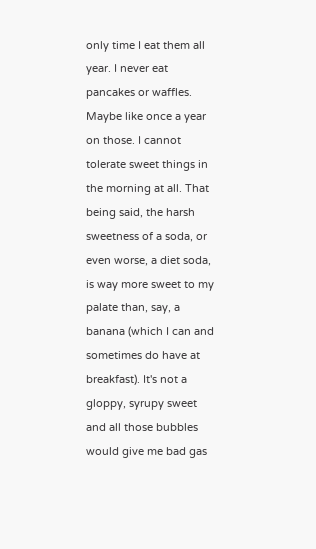only time I eat them all year. I never eat pancakes or waffles. Maybe like once a year on those. I cannot tolerate sweet things in the morning at all. That being said, the harsh sweetness of a soda, or even worse, a diet soda, is way more sweet to my palate than, say, a banana (which I can and sometimes do have at breakfast). It's not a gloppy, syrupy sweet and all those bubbles would give me bad gas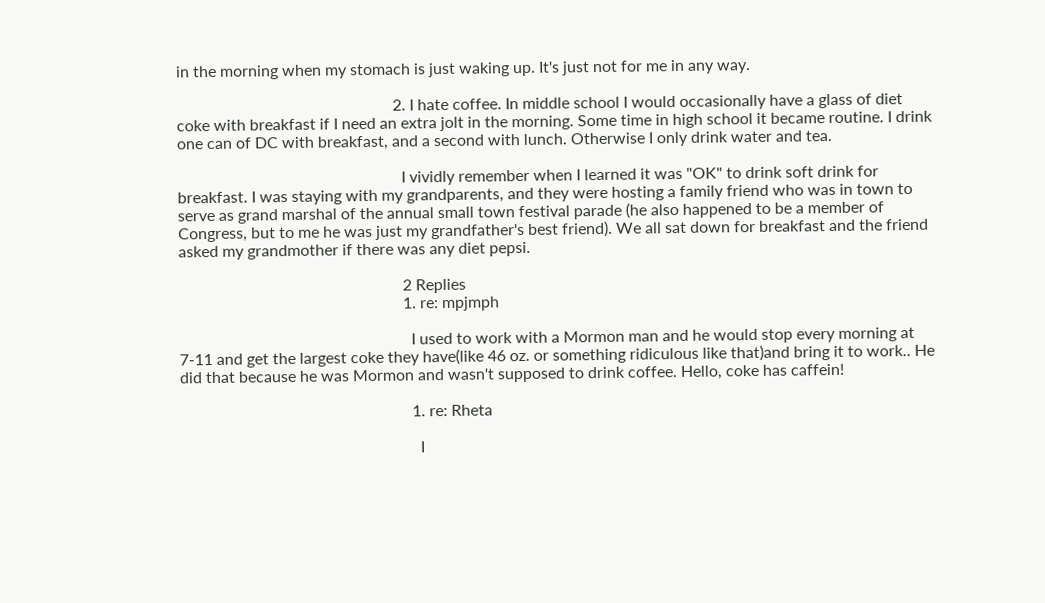in the morning when my stomach is just waking up. It's just not for me in any way.

                                                      2. I hate coffee. In middle school I would occasionally have a glass of diet coke with breakfast if I need an extra jolt in the morning. Some time in high school it became routine. I drink one can of DC with breakfast, and a second with lunch. Otherwise I only drink water and tea.

                                                        I vividly remember when I learned it was "OK" to drink soft drink for breakfast. I was staying with my grandparents, and they were hosting a family friend who was in town to serve as grand marshal of the annual small town festival parade (he also happened to be a member of Congress, but to me he was just my grandfather's best friend). We all sat down for breakfast and the friend asked my grandmother if there was any diet pepsi.

                                                        2 Replies
                                                        1. re: mpjmph

                                                          I used to work with a Mormon man and he would stop every morning at 7-11 and get the largest coke they have(like 46 oz. or something ridiculous like that)and bring it to work.. He did that because he was Mormon and wasn't supposed to drink coffee. Hello, coke has caffein!

                                                          1. re: Rheta

                                                            I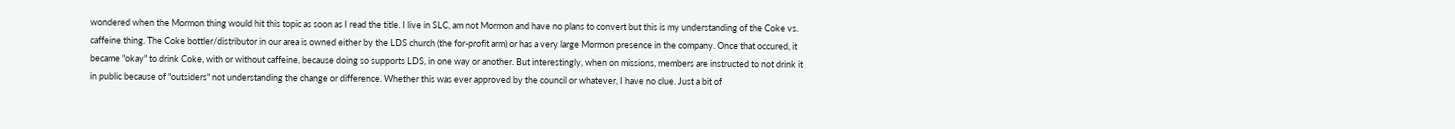wondered when the Mormon thing would hit this topic as soon as I read the title. I live in SLC, am not Mormon and have no plans to convert but this is my understanding of the Coke vs. caffeine thing. The Coke bottler/distributor in our area is owned either by the LDS church (the for-profit arm) or has a very large Mormon presence in the company. Once that occured, it became "okay" to drink Coke, with or without caffeine, because doing so supports LDS, in one way or another. But interestingly, when on missions, members are instructed to not drink it in public because of "outsiders" not understanding the change or difference. Whether this was ever approved by the council or whatever, I have no clue. Just a bit of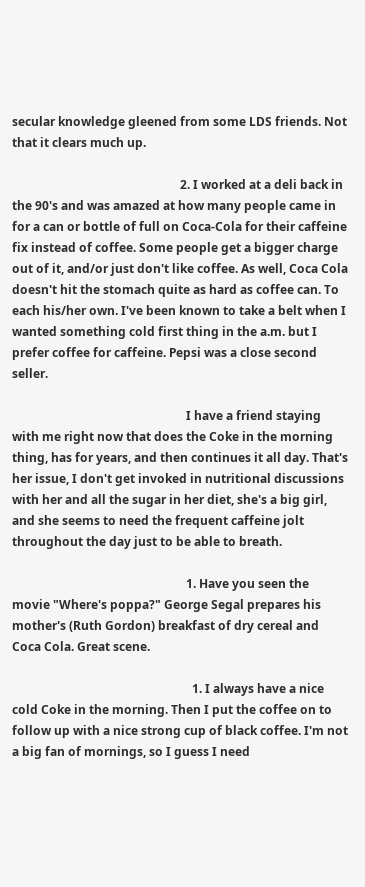secular knowledge gleened from some LDS friends. Not that it clears much up.

                                                        2. I worked at a deli back in the 90's and was amazed at how many people came in for a can or bottle of full on Coca-Cola for their caffeine fix instead of coffee. Some people get a bigger charge out of it, and/or just don't like coffee. As well, Coca Cola doesn't hit the stomach quite as hard as coffee can. To each his/her own. I've been known to take a belt when I wanted something cold first thing in the a.m. but I prefer coffee for caffeine. Pepsi was a close second seller.

                                                          I have a friend staying with me right now that does the Coke in the morning thing, has for years, and then continues it all day. That's her issue, I don't get invoked in nutritional discussions with her and all the sugar in her diet, she's a big girl, and she seems to need the frequent caffeine jolt throughout the day just to be able to breath.

                                                          1. Have you seen the movie "Where's poppa?" George Segal prepares his mother's (Ruth Gordon) breakfast of dry cereal and Coca Cola. Great scene.

                                                            1. I always have a nice cold Coke in the morning. Then I put the coffee on to follow up with a nice strong cup of black coffee. I'm not a big fan of mornings, so I guess I need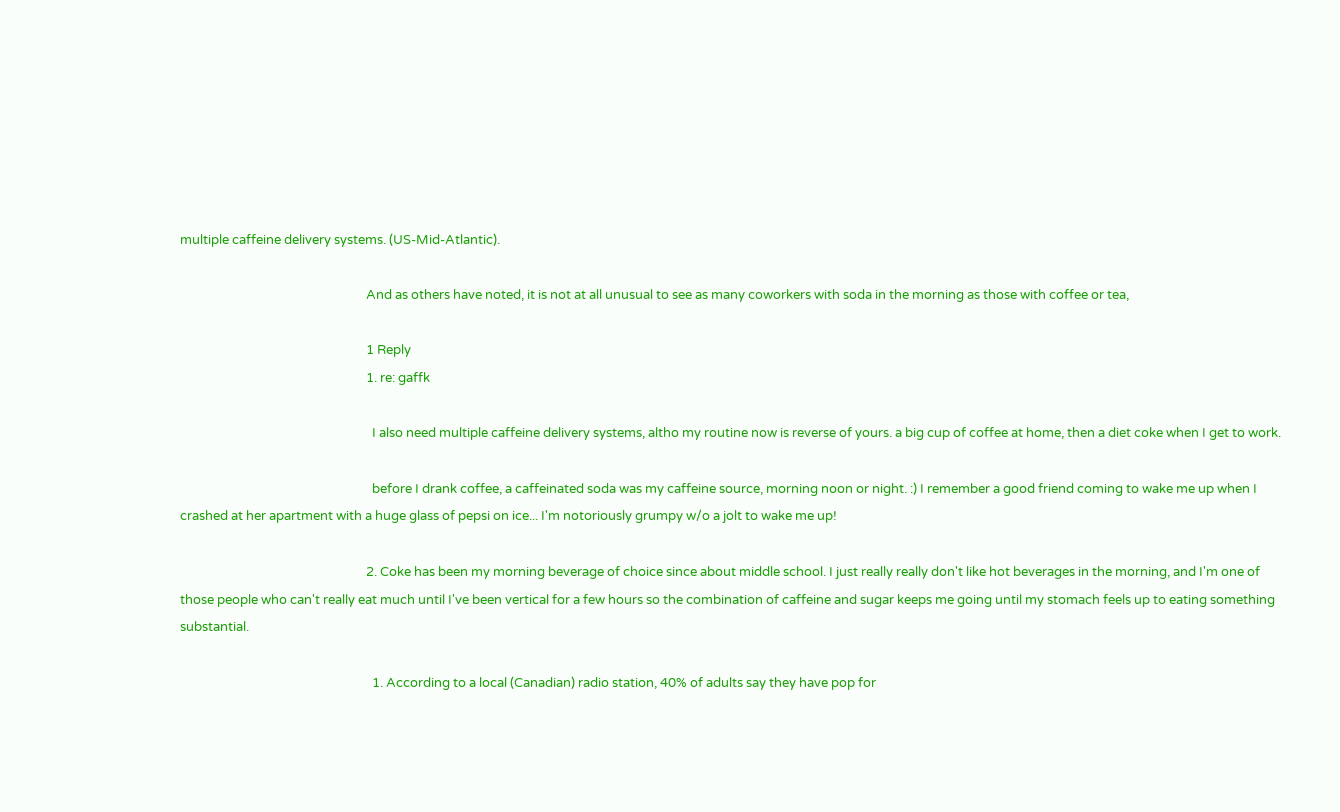multiple caffeine delivery systems. (US-Mid-Atlantic).

                                                              And as others have noted, it is not at all unusual to see as many coworkers with soda in the morning as those with coffee or tea,

                                                              1 Reply
                                                              1. re: gaffk

                                                                I also need multiple caffeine delivery systems, altho my routine now is reverse of yours. a big cup of coffee at home, then a diet coke when I get to work.

                                                                before I drank coffee, a caffeinated soda was my caffeine source, morning noon or night. :) I remember a good friend coming to wake me up when I crashed at her apartment with a huge glass of pepsi on ice... I'm notoriously grumpy w/o a jolt to wake me up!

                                                              2. Coke has been my morning beverage of choice since about middle school. I just really really don't like hot beverages in the morning, and I'm one of those people who can't really eat much until I've been vertical for a few hours so the combination of caffeine and sugar keeps me going until my stomach feels up to eating something substantial.

                                                                1. According to a local (Canadian) radio station, 40% of adults say they have pop for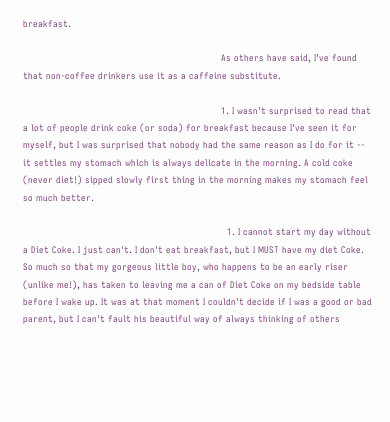breakfast.

                                                                  As others have said, I've found that non-coffee drinkers use it as a caffeine substitute.

                                                                  1. I wasn't surprised to read that a lot of people drink coke (or soda) for breakfast because I've seen it for myself, but I was surprised that nobody had the same reason as I do for it -- it settles my stomach which is always delicate in the morning. A cold coke (never diet!) sipped slowly first thing in the morning makes my stomach feel so much better.

                                                                    1. I cannot start my day without a Diet Coke. I just can't. I don't eat breakfast, but I MUST have my diet Coke. So much so that my gorgeous little boy, who happens to be an early riser (unlike me!), has taken to leaving me a can of Diet Coke on my bedside table before I wake up. It was at that moment I couldn't decide if I was a good or bad parent, but I can't fault his beautiful way of always thinking of others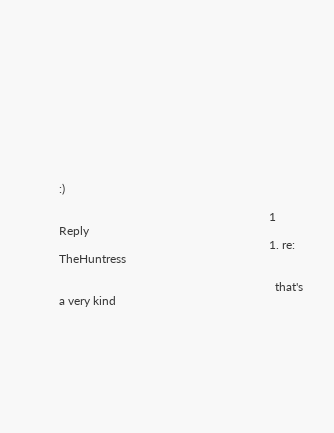:)

                                                                      1 Reply
                                                                      1. re: TheHuntress

                                                                        that's a very kind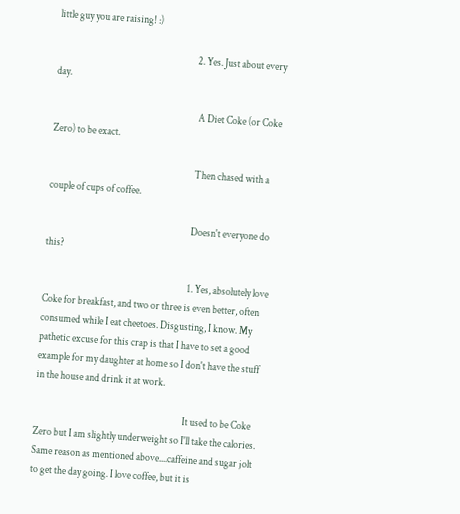little guy you are raising! :)

                                                                      2. Yes. Just about every day.

                                                                        A Diet Coke (or Coke Zero) to be exact.

                                                                        Then chased with a couple of cups of coffee.

                                                                        Doesn't everyone do this?

                                                                        1. Yes, absolutely love Coke for breakfast, and two or three is even better, often consumed while I eat cheetoes. Disgusting, I know. My pathetic excuse for this crap is that I have to set a good example for my daughter at home so I don't have the stuff in the house and drink it at work.

                                                                          It used to be Coke Zero but I am slightly underweight so I'll take the calories. Same reason as mentioned above....caffeine and sugar jolt to get the day going. I love coffee, but it is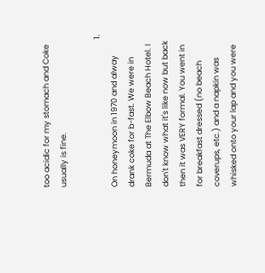too acidic for my stomach and Coke usually is fine.

                                                                          1. On honeymoon in 1970 and alway drank coke for b-fast. We were in Bermuda at The Elbow Beach Hotel. I don't know what it's like now but back then it was VERY formal. You went in for breakfast dressed (no beach coverups, etc.) and a napkin was whisked onto your lap and you were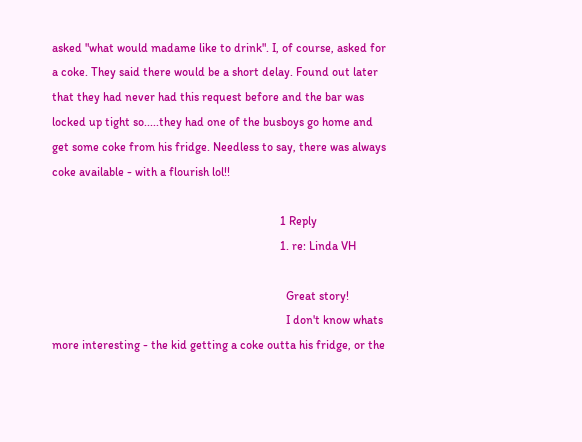asked "what would madame like to drink". I, of course, asked for a coke. They said there would be a short delay. Found out later that they had never had this request before and the bar was locked up tight so.....they had one of the busboys go home and get some coke from his fridge. Needless to say, there was always coke available - with a flourish lol!!

                                                                            1 Reply
                                                                            1. re: Linda VH

                                                                              Great story!
                                                                              I don't know whats more interesting - the kid getting a coke outta his fridge, or the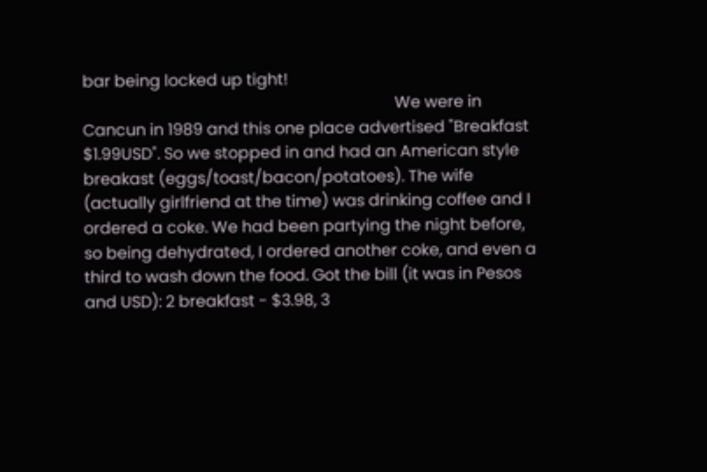bar being locked up tight!
                                                                              We were in Cancun in 1989 and this one place advertised "Breakfast $1.99USD". So we stopped in and had an American style breakast (eggs/toast/bacon/potatoes). The wife (actually girlfriend at the time) was drinking coffee and I ordered a coke. We had been partying the night before, so being dehydrated, I ordered another coke, and even a third to wash down the food. Got the bill (it was in Pesos and USD): 2 breakfast - $3.98, 3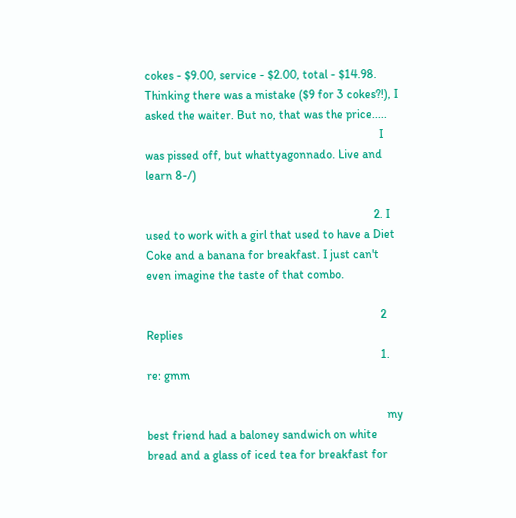cokes - $9.00, service - $2.00, total - $14.98. Thinking there was a mistake ($9 for 3 cokes?!), I asked the waiter. But no, that was the price.....
                                                                              I was pissed off, but whattyagonnado. Live and learn 8-/)

                                                                            2. I used to work with a girl that used to have a Diet Coke and a banana for breakfast. I just can't even imagine the taste of that combo.

                                                                              2 Replies
                                                                              1. re: gmm

                                                                                my best friend had a baloney sandwich on white bread and a glass of iced tea for breakfast for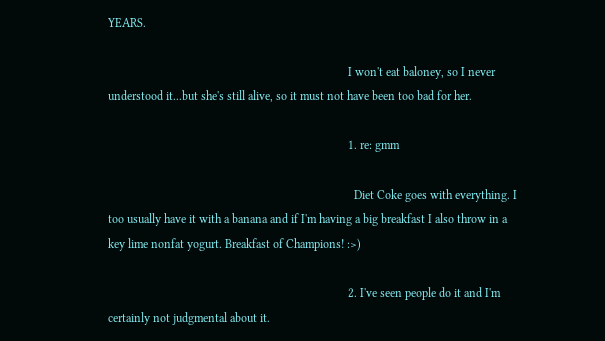YEARS.

                                                                                I won't eat baloney, so I never understood it...but she's still alive, so it must not have been too bad for her.

                                                                                1. re: gmm

                                                                                  Diet Coke goes with everything. I too usually have it with a banana and if I'm having a big breakfast I also throw in a key lime nonfat yogurt. Breakfast of Champions! :>)

                                                                                2. I've seen people do it and I'm certainly not judgmental about it.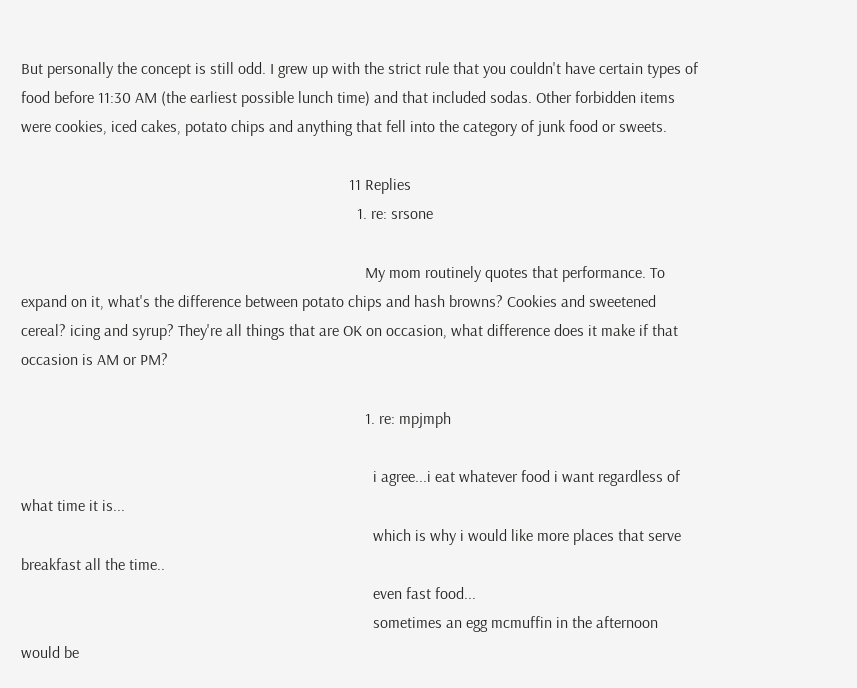But personally the concept is still odd. I grew up with the strict rule that you couldn't have certain types of food before 11:30 AM (the earliest possible lunch time) and that included sodas. Other forbidden items were cookies, iced cakes, potato chips and anything that fell into the category of junk food or sweets.

                                                                                  11 Replies
                                                                                    1. re: srsone

                                                                                      My mom routinely quotes that performance. To expand on it, what's the difference between potato chips and hash browns? Cookies and sweetened cereal? icing and syrup? They're all things that are OK on occasion, what difference does it make if that occasion is AM or PM?

                                                                                      1. re: mpjmph

                                                                                        i agree...i eat whatever food i want regardless of what time it is...
                                                                                        which is why i would like more places that serve breakfast all the time..
                                                                                        even fast food...
                                                                                        sometimes an egg mcmuffin in the afternoon would be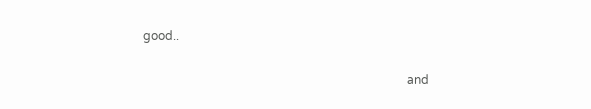good..

                                                                                        and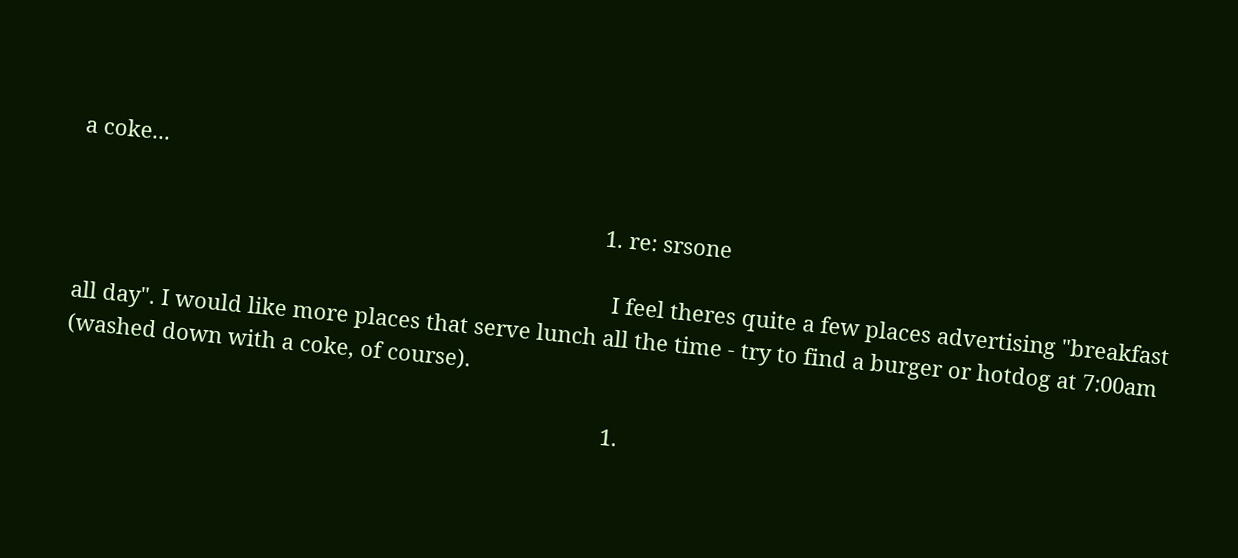a coke...

                                                                                        1. re: srsone

                                                                                          I feel theres quite a few places advertising "breakfast all day". I would like more places that serve lunch all the time - try to find a burger or hotdog at 7:00am (washed down with a coke, of course).

                                                                                          1.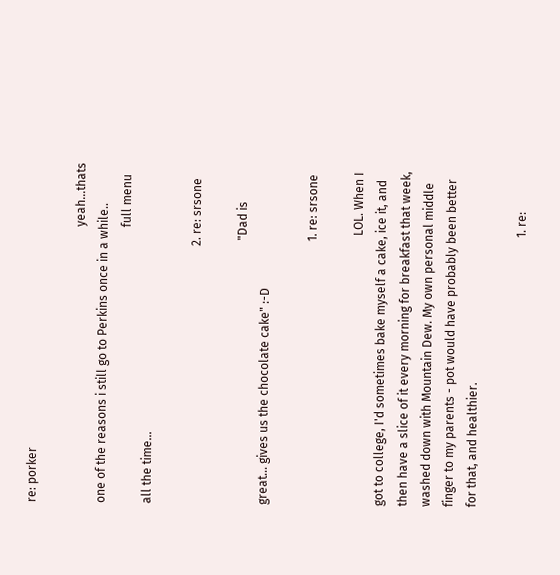re: porker

                                                                                            yeah...thats one of the reasons i still go to Perkins once in a while..
                                                                                            full menu all the time...

                                                                                      2. re: srsone

                                                                                        "Dad is great... gives us the chocolate cake" :-D

                                                                                        1. re: srsone

                                                                                          LOL. When I got to college, I'd sometimes bake myself a cake, ice it, and then have a slice of it every morning for breakfast that week, washed down with Mountain Dew. My own personal middle finger to my parents - pot would have probably been better for that, and healthier.

                                                                                          1. re: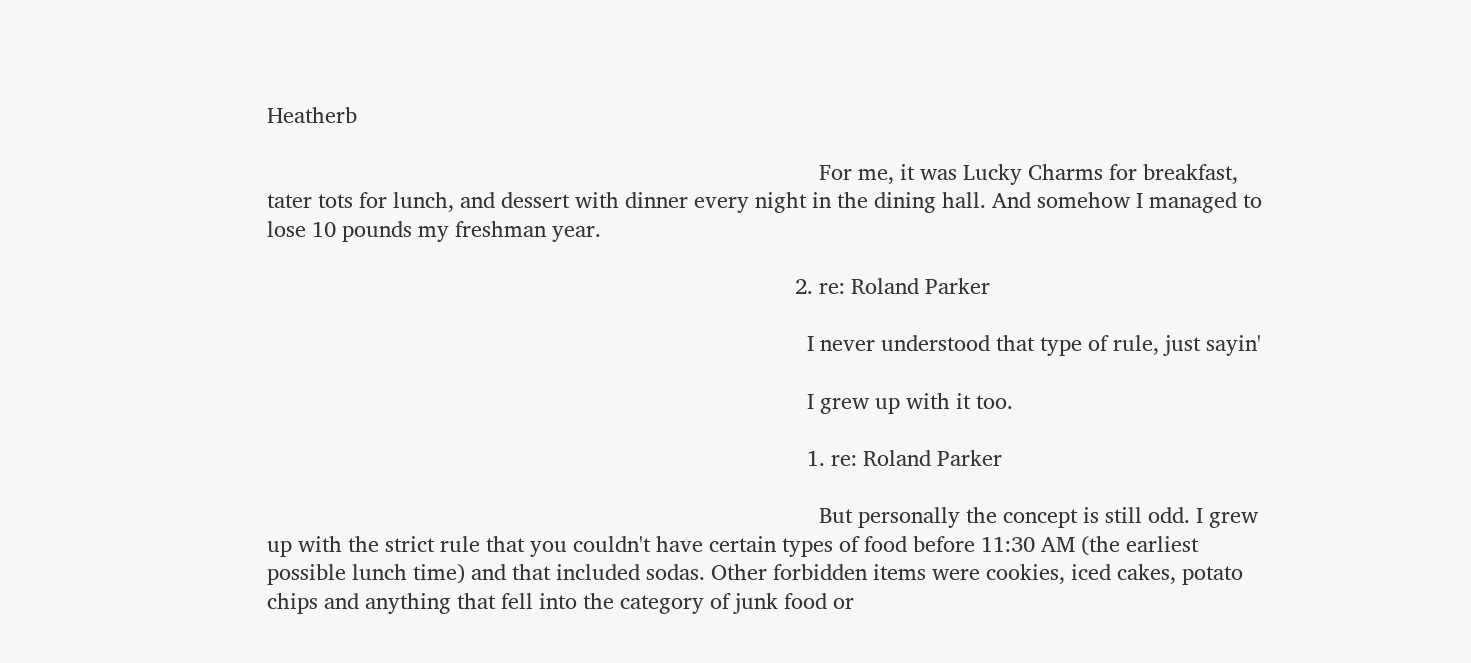Heatherb

                                                                                            For me, it was Lucky Charms for breakfast, tater tots for lunch, and dessert with dinner every night in the dining hall. And somehow I managed to lose 10 pounds my freshman year.

                                                                                        2. re: Roland Parker

                                                                                          I never understood that type of rule, just sayin'

                                                                                          I grew up with it too.

                                                                                          1. re: Roland Parker

                                                                                            But personally the concept is still odd. I grew up with the strict rule that you couldn't have certain types of food before 11:30 AM (the earliest possible lunch time) and that included sodas. Other forbidden items were cookies, iced cakes, potato chips and anything that fell into the category of junk food or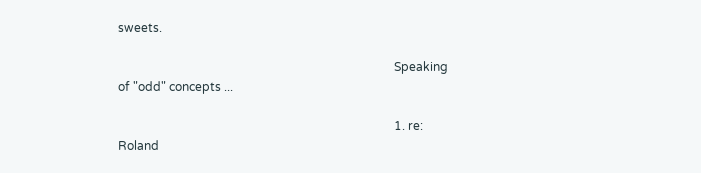sweets.

                                                                                            Speaking of "odd" concepts ...

                                                                                            1. re: Roland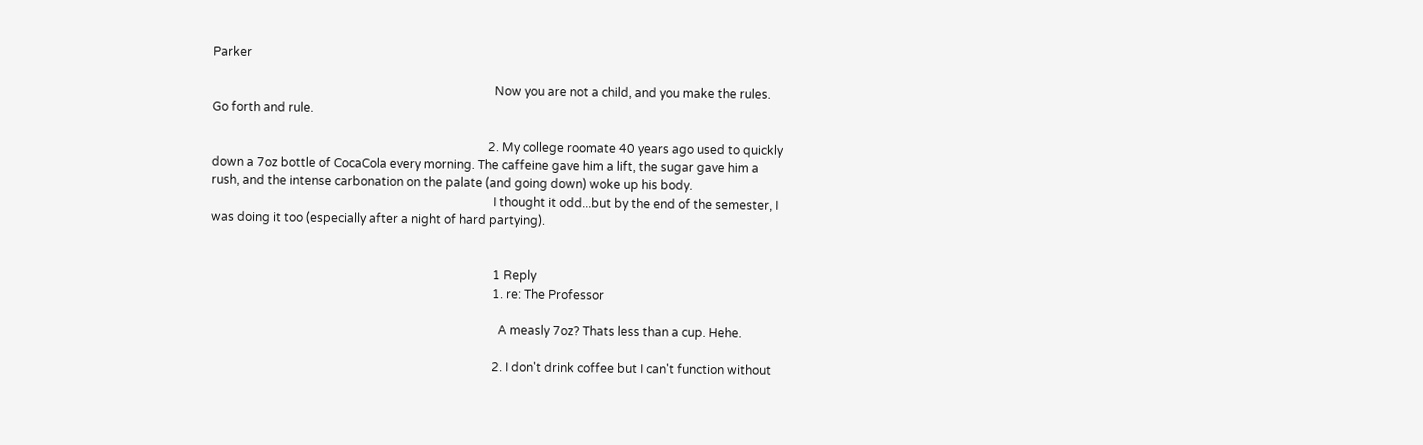Parker

                                                                                              Now you are not a child, and you make the rules. Go forth and rule.

                                                                                            2. My college roomate 40 years ago used to quickly down a 7oz bottle of CocaCola every morning. The caffeine gave him a lift, the sugar gave him a rush, and the intense carbonation on the palate (and going down) woke up his body.
                                                                                              I thought it odd...but by the end of the semester, I was doing it too (especially after a night of hard partying).


                                                                                              1 Reply
                                                                                              1. re: The Professor

                                                                                                A measly 7oz? Thats less than a cup. Hehe.

                                                                                              2. I don't drink coffee but I can't function without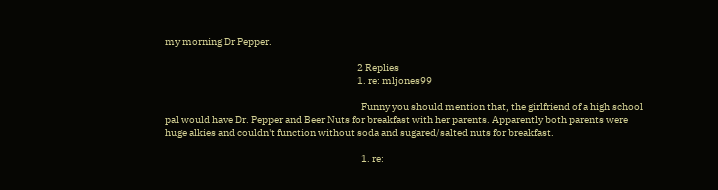my morning Dr Pepper.

                                                                                                2 Replies
                                                                                                1. re: mljones99

                                                                                                  Funny you should mention that, the girlfriend of a high school pal would have Dr. Pepper and Beer Nuts for breakfast with her parents. Apparently both parents were huge alkies and couldn't function without soda and sugared/salted nuts for breakfast.

                                                                                                  1. re: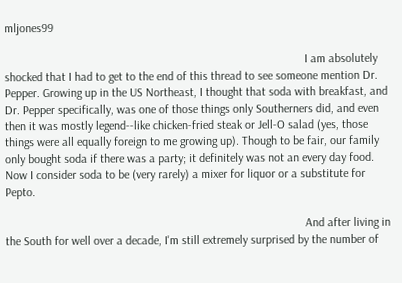mljones99

                                                                                                    I am absolutely shocked that I had to get to the end of this thread to see someone mention Dr. Pepper. Growing up in the US Northeast, I thought that soda with breakfast, and Dr. Pepper specifically, was one of those things only Southerners did, and even then it was mostly legend--like chicken-fried steak or Jell-O salad (yes, those things were all equally foreign to me growing up). Though to be fair, our family only bought soda if there was a party; it definitely was not an every day food. Now I consider soda to be (very rarely) a mixer for liquor or a substitute for Pepto.

                                                                                                    And after living in the South for well over a decade, I'm still extremely surprised by the number of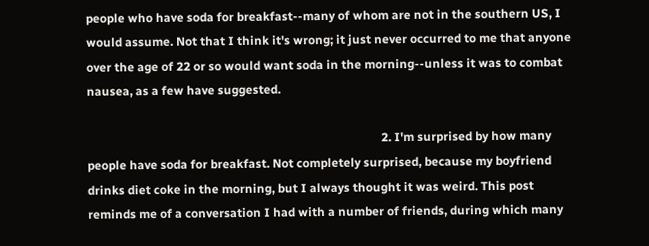people who have soda for breakfast--many of whom are not in the southern US, I would assume. Not that I think it's wrong; it just never occurred to me that anyone over the age of 22 or so would want soda in the morning--unless it was to combat nausea, as a few have suggested.

                                                                                                  2. I'm surprised by how many people have soda for breakfast. Not completely surprised, because my boyfriend drinks diet coke in the morning, but I always thought it was weird. This post reminds me of a conversation I had with a number of friends, during which many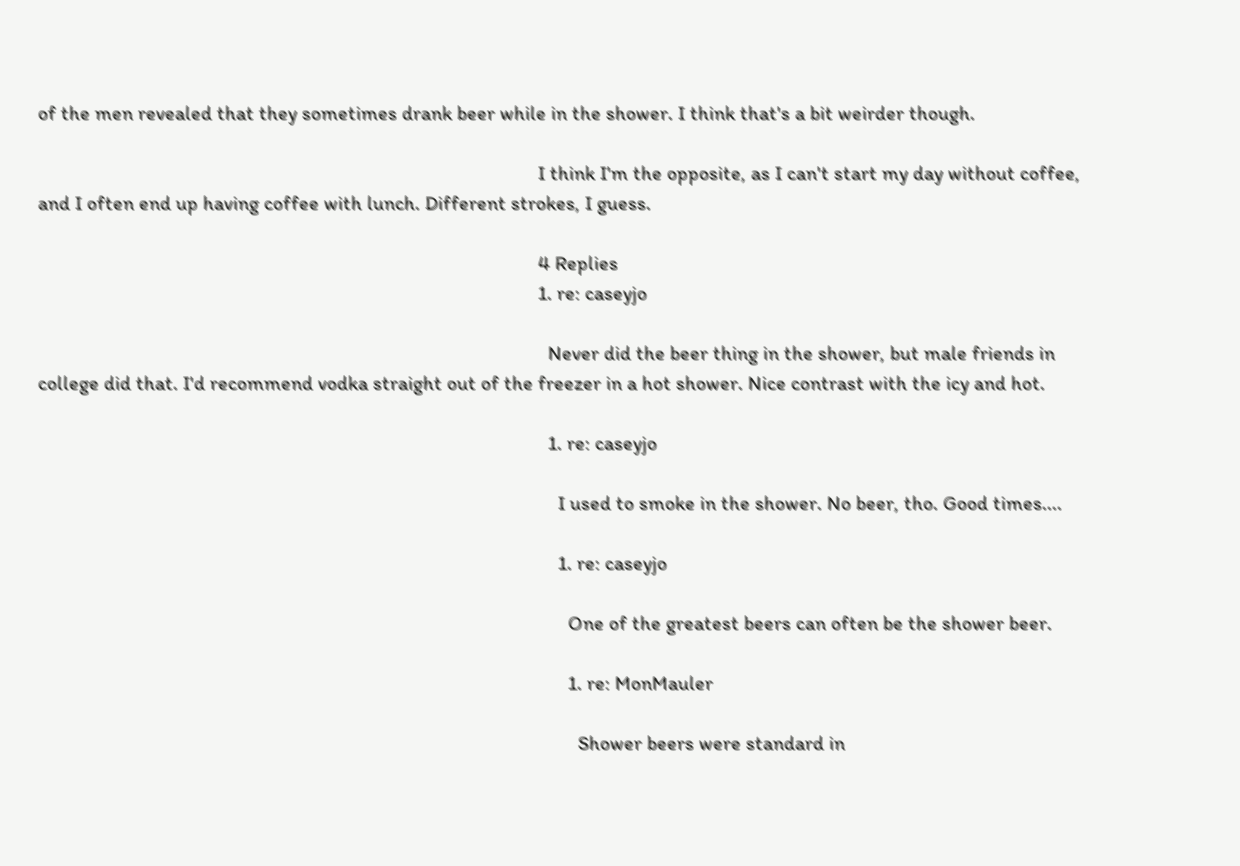of the men revealed that they sometimes drank beer while in the shower. I think that's a bit weirder though.

                                                                                                    I think I'm the opposite, as I can't start my day without coffee, and I often end up having coffee with lunch. Different strokes, I guess.

                                                                                                    4 Replies
                                                                                                    1. re: caseyjo

                                                                                                      Never did the beer thing in the shower, but male friends in college did that. I'd recommend vodka straight out of the freezer in a hot shower. Nice contrast with the icy and hot.

                                                                                                      1. re: caseyjo

                                                                                                        I used to smoke in the shower. No beer, tho. Good times....

                                                                                                        1. re: caseyjo

                                                                                                          One of the greatest beers can often be the shower beer.

                                                                                                          1. re: MonMauler

                                                                                                            Shower beers were standard in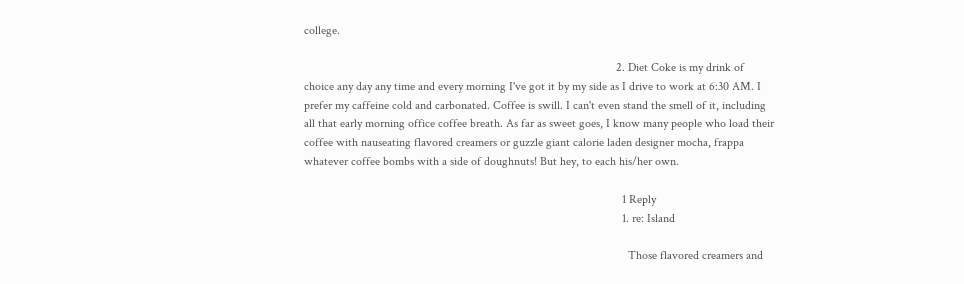college.

                                                                                                        2. Diet Coke is my drink of choice any day any time and every morning I've got it by my side as I drive to work at 6:30 AM. I prefer my caffeine cold and carbonated. Coffee is swill. I can't even stand the smell of it, including all that early morning office coffee breath. As far as sweet goes, I know many people who load their coffee with nauseating flavored creamers or guzzle giant calorie laden designer mocha, frappa whatever coffee bombs with a side of doughnuts! But hey, to each his/her own.

                                                                                                          1 Reply
                                                                                                          1. re: Island

                                                                                                            Those flavored creamers and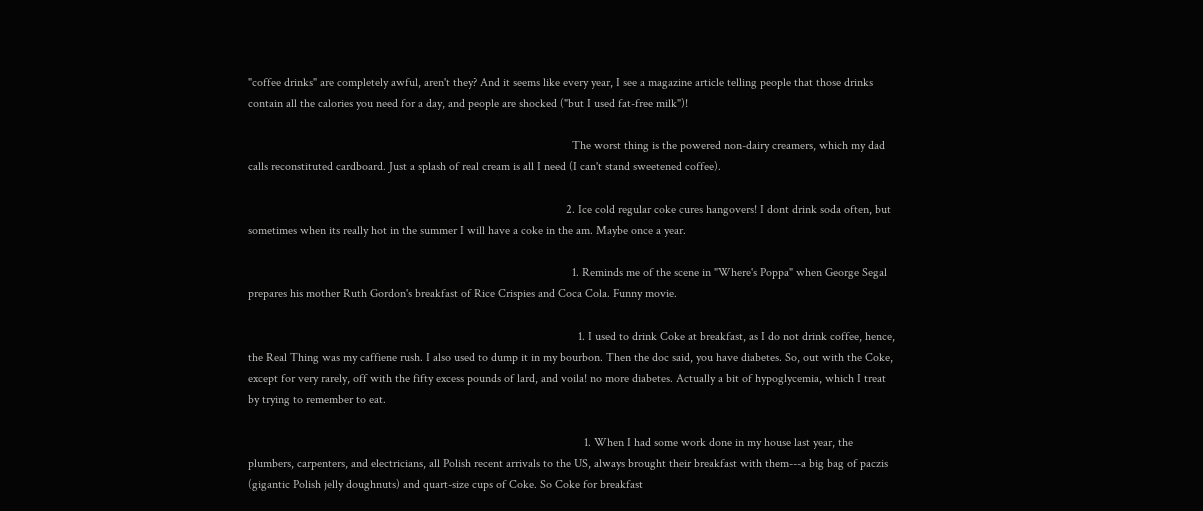"coffee drinks" are completely awful, aren't they? And it seems like every year, I see a magazine article telling people that those drinks contain all the calories you need for a day, and people are shocked ("but I used fat-free milk")!

                                                                                                            The worst thing is the powered non-dairy creamers, which my dad calls reconstituted cardboard. Just a splash of real cream is all I need (I can't stand sweetened coffee).

                                                                                                          2. Ice cold regular coke cures hangovers! I dont drink soda often, but sometimes when its really hot in the summer I will have a coke in the am. Maybe once a year.

                                                                                                            1. Reminds me of the scene in "Where's Poppa" when George Segal prepares his mother Ruth Gordon's breakfast of Rice Crispies and Coca Cola. Funny movie.

                                                                                                              1. I used to drink Coke at breakfast, as I do not drink coffee, hence, the Real Thing was my caffiene rush. I also used to dump it in my bourbon. Then the doc said, you have diabetes. So, out with the Coke, except for very rarely, off with the fifty excess pounds of lard, and voila! no more diabetes. Actually a bit of hypoglycemia, which I treat by trying to remember to eat.

                                                                                                                1. When I had some work done in my house last year, the plumbers, carpenters, and electricians, all Polish recent arrivals to the US, always brought their breakfast with them---a big bag of paczis (gigantic Polish jelly doughnuts) and quart-size cups of Coke. So Coke for breakfast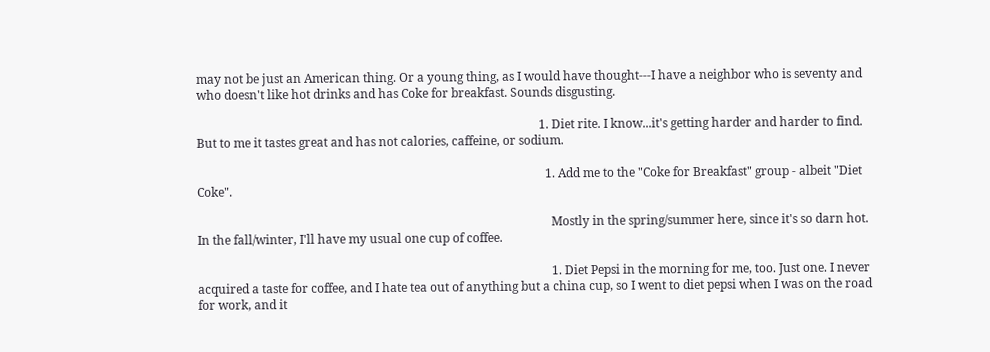may not be just an American thing. Or a young thing, as I would have thought---I have a neighbor who is seventy and who doesn't like hot drinks and has Coke for breakfast. Sounds disgusting.

                                                                                                                  1. Diet rite. I know...it's getting harder and harder to find. But to me it tastes great and has not calories, caffeine, or sodium.

                                                                                                                    1. Add me to the "Coke for Breakfast" group - albeit "Diet Coke".

                                                                                                                      Mostly in the spring/summer here, since it's so darn hot. In the fall/winter, I'll have my usual one cup of coffee.

                                                                                                                      1. Diet Pepsi in the morning for me, too. Just one. I never acquired a taste for coffee, and I hate tea out of anything but a china cup, so I went to diet pepsi when I was on the road for work, and it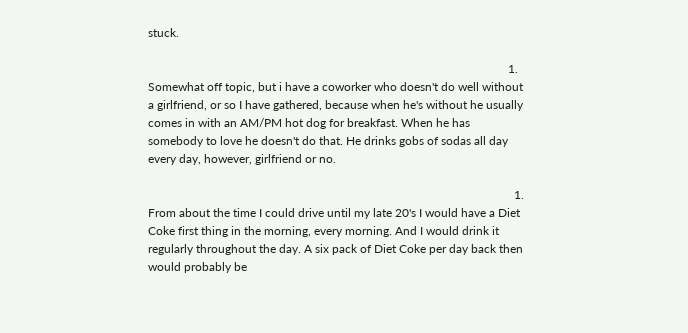stuck.

                                                                                                                        1. Somewhat off topic, but i have a coworker who doesn't do well without a girlfriend, or so I have gathered, because when he's without he usually comes in with an AM/PM hot dog for breakfast. When he has somebody to love he doesn't do that. He drinks gobs of sodas all day every day, however, girlfriend or no.

                                                                                                                          1. From about the time I could drive until my late 20's I would have a Diet Coke first thing in the morning, every morning. And I would drink it regularly throughout the day. A six pack of Diet Coke per day back then would probably be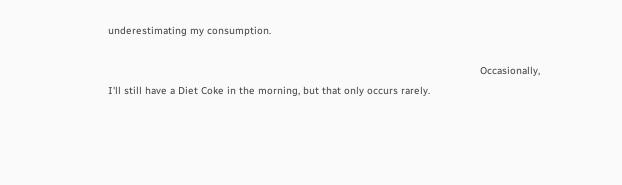underestimating my consumption.

                                                                                                                            Occasionally, I'll still have a Diet Coke in the morning, but that only occurs rarely.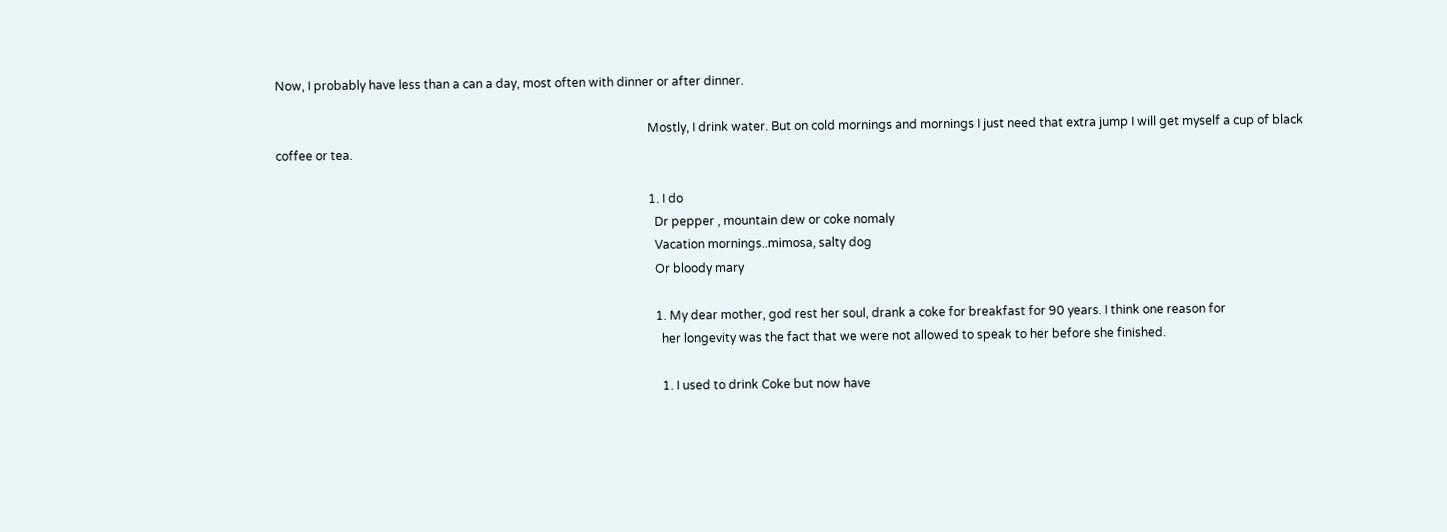Now, I probably have less than a can a day, most often with dinner or after dinner.

                                                                                                                            Mostly, I drink water. But on cold mornings and mornings I just need that extra jump I will get myself a cup of black coffee or tea.

                                                                                                                            1. I do
                                                                                                                              Dr pepper , mountain dew or coke nomaly
                                                                                                                              Vacation mornings..mimosa, salty dog
                                                                                                                              Or bloody mary

                                                                                                                              1. My dear mother, god rest her soul, drank a coke for breakfast for 90 years. I think one reason for
                                                                                                                                her longevity was the fact that we were not allowed to speak to her before she finished.

                                                                                                                                1. I used to drink Coke but now have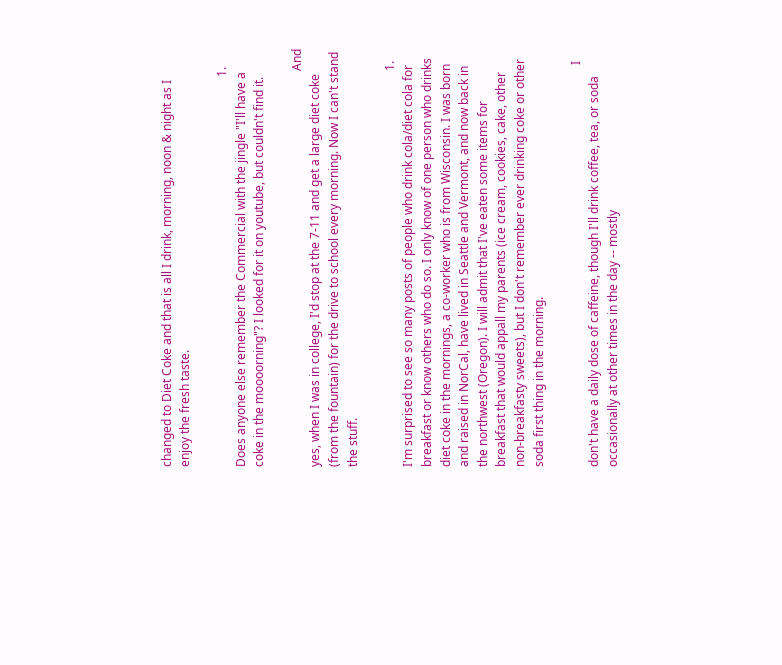changed to Diet Coke and that is all I drink, morning, noon & night as I enjoy the fresh taste.

                                                                                                                                  1. Does anyone else remember the Commercial with the jingle "I'll have a coke in the moooorning"? I looked for it on youtube, but couldn't find it.

                                                                                                                                    And yes, when I was in college, I'd stop at the 7-11 and get a large diet coke (from the fountain) for the drive to school every morning. Now I can't stand the stuff.

                                                                                                                                    1. I'm surprised to see so many posts of people who drink cola/diet cola for breakfast or know others who do so. I only know of one person who drinks diet coke in the mornings, a co-worker who is from Wisconsin. I was born and raised in NorCal, have lived in Seattle and Vermont, and now back in the northwest (Oregon). I will admit that I've eaten some items for breakfast that would appall my parents (ice cream, cookies, cake, other non-breakfasty sweets), but I don't remember ever drinking coke or other soda first thing in the morning.

                                                                                                                                      I don't have a daily dose of caffeine, though I'll drink coffee, tea, or soda occasionally at other times in the day -- mostly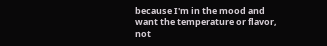because I'm in the mood and want the temperature or flavor, not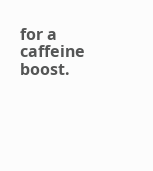for a caffeine boost.